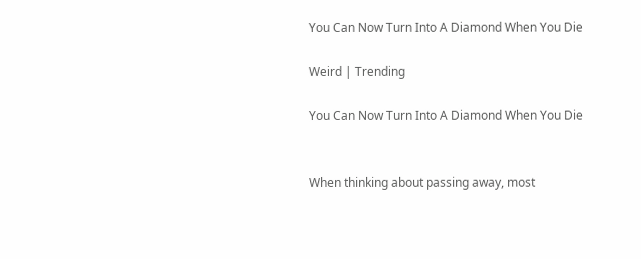You Can Now Turn Into A Diamond When You Die

Weird | Trending

You Can Now Turn Into A Diamond When You Die


When thinking about passing away, most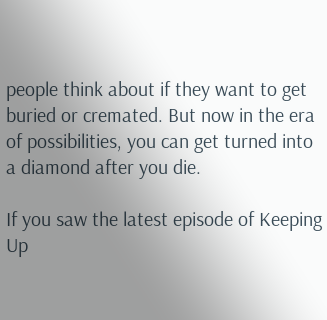people think about if they want to get buried or cremated. But now in the era of possibilities, you can get turned into a diamond after you die.

If you saw the latest episode of Keeping Up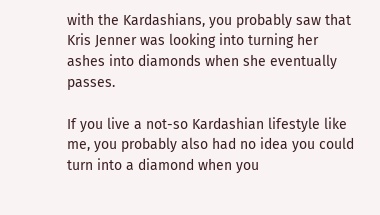with the Kardashians, you probably saw that Kris Jenner was looking into turning her ashes into diamonds when she eventually passes.

If you live a not-so Kardashian lifestyle like me, you probably also had no idea you could turn into a diamond when you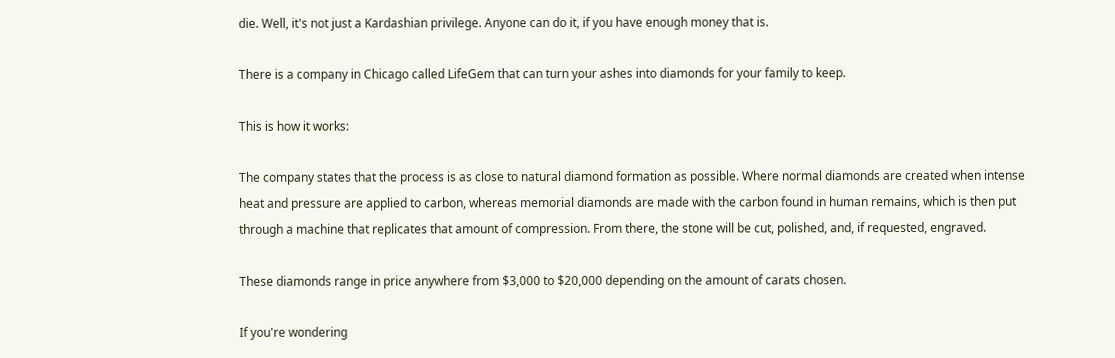die. Well, it's not just a Kardashian privilege. Anyone can do it, if you have enough money that is.

There is a company in Chicago called LifeGem that can turn your ashes into diamonds for your family to keep.

This is how it works:

The company states that the process is as close to natural diamond formation as possible. Where normal diamonds are created when intense heat and pressure are applied to carbon, whereas memorial diamonds are made with the carbon found in human remains, which is then put through a machine that replicates that amount of compression. From there, the stone will be cut, polished, and, if requested, engraved.

These diamonds range in price anywhere from $3,000 to $20,000 depending on the amount of carats chosen.

If you're wondering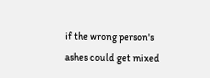if the wrong person's ashes could get mixed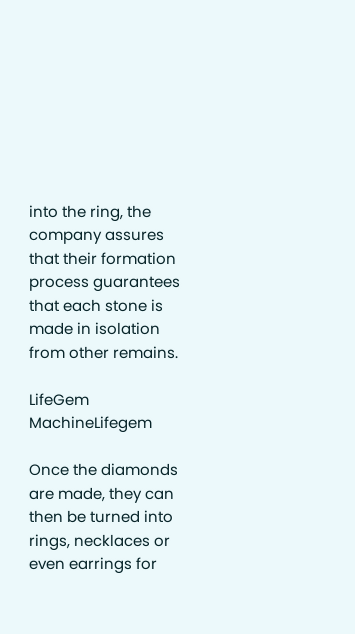into the ring, the company assures that their formation process guarantees that each stone is made in isolation from other remains.

LifeGem MachineLifegem

Once the diamonds are made, they can then be turned into rings, necklaces or even earrings for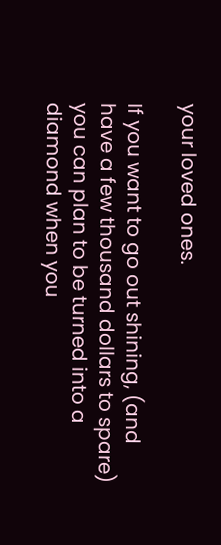your loved ones.

If you want to go out shining, (and have a few thousand dollars to spare) you can plan to be turned into a diamond when you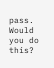pass. Would you do this?